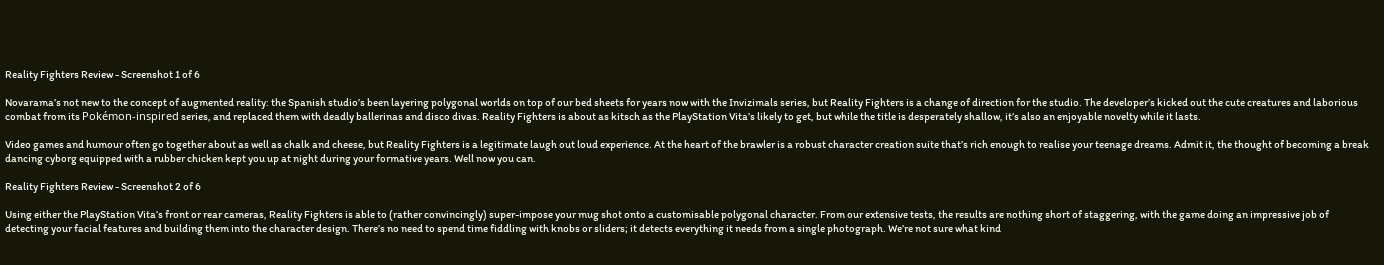Reality Fighters Review - Screenshot 1 of 6

Novarama’s not new to the concept of augmented reality: the Spanish studio’s been layering polygonal worlds on top of our bed sheets for years now with the Invizimals series, but Reality Fighters is a change of direction for the studio. The developer’s kicked out the cute creatures and laborious combat from its Pokémon-inspired series, and replaced them with deadly ballerinas and disco divas. Reality Fighters is about as kitsch as the PlayStation Vita’s likely to get, but while the title is desperately shallow, it’s also an enjoyable novelty while it lasts.

Video games and humour often go together about as well as chalk and cheese, but Reality Fighters is a legitimate laugh out loud experience. At the heart of the brawler is a robust character creation suite that’s rich enough to realise your teenage dreams. Admit it, the thought of becoming a break dancing cyborg equipped with a rubber chicken kept you up at night during your formative years. Well now you can.

Reality Fighters Review - Screenshot 2 of 6

Using either the PlayStation Vita’s front or rear cameras, Reality Fighters is able to (rather convincingly) super-impose your mug shot onto a customisable polygonal character. From our extensive tests, the results are nothing short of staggering, with the game doing an impressive job of detecting your facial features and building them into the character design. There’s no need to spend time fiddling with knobs or sliders; it detects everything it needs from a single photograph. We’re not sure what kind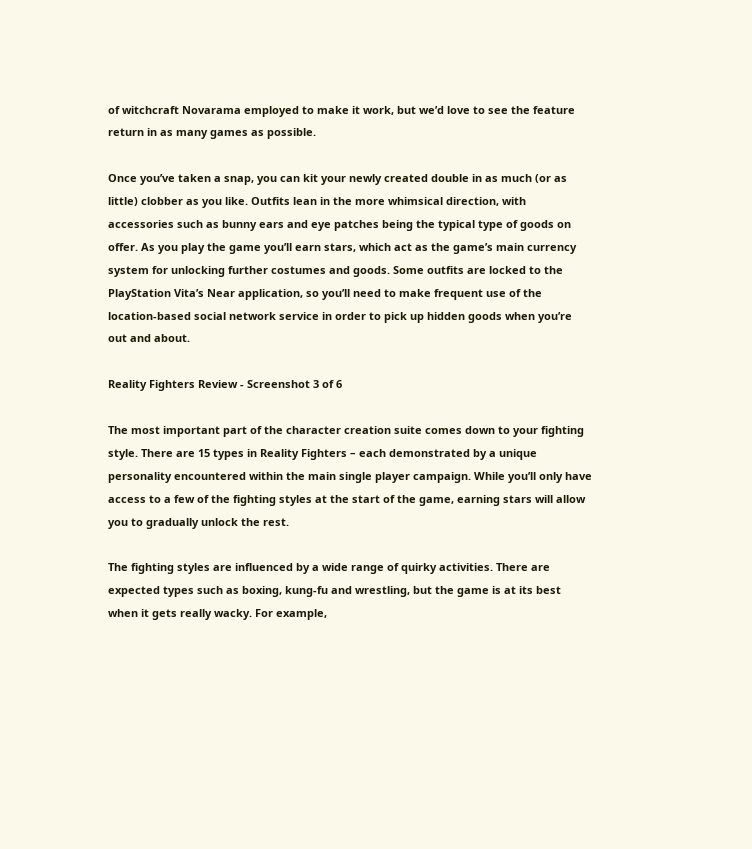of witchcraft Novarama employed to make it work, but we’d love to see the feature return in as many games as possible.

Once you’ve taken a snap, you can kit your newly created double in as much (or as little) clobber as you like. Outfits lean in the more whimsical direction, with accessories such as bunny ears and eye patches being the typical type of goods on offer. As you play the game you’ll earn stars, which act as the game’s main currency system for unlocking further costumes and goods. Some outfits are locked to the PlayStation Vita’s Near application, so you’ll need to make frequent use of the location-based social network service in order to pick up hidden goods when you’re out and about.

Reality Fighters Review - Screenshot 3 of 6

The most important part of the character creation suite comes down to your fighting style. There are 15 types in Reality Fighters – each demonstrated by a unique personality encountered within the main single player campaign. While you’ll only have access to a few of the fighting styles at the start of the game, earning stars will allow you to gradually unlock the rest.

The fighting styles are influenced by a wide range of quirky activities. There are expected types such as boxing, kung-fu and wrestling, but the game is at its best when it gets really wacky. For example,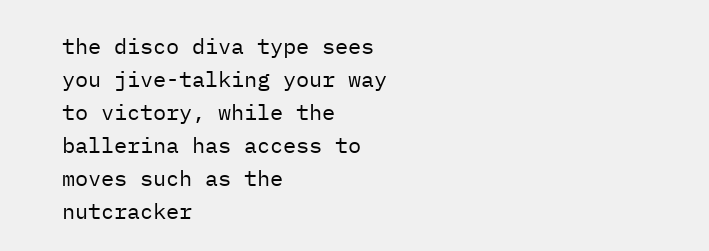the disco diva type sees you jive-talking your way to victory, while the ballerina has access to moves such as the nutcracker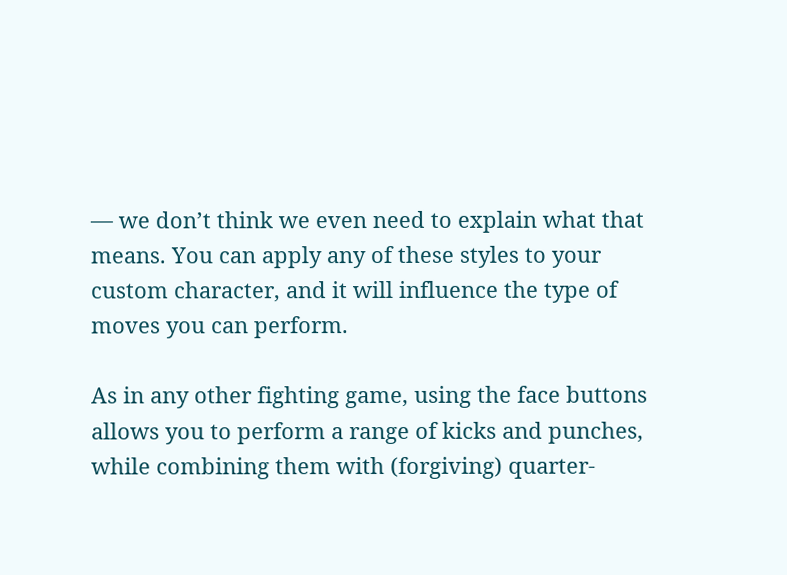— we don’t think we even need to explain what that means. You can apply any of these styles to your custom character, and it will influence the type of moves you can perform.

As in any other fighting game, using the face buttons allows you to perform a range of kicks and punches, while combining them with (forgiving) quarter-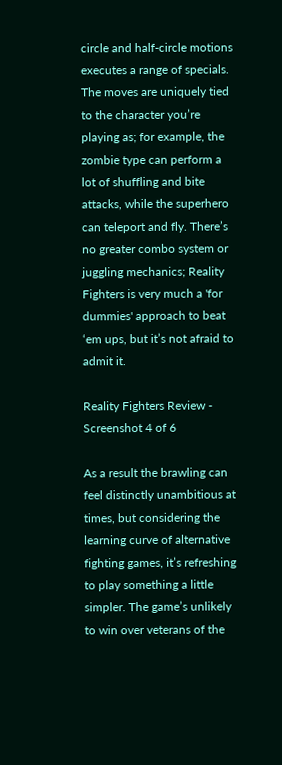circle and half-circle motions executes a range of specials. The moves are uniquely tied to the character you’re playing as; for example, the zombie type can perform a lot of shuffling and bite attacks, while the superhero can teleport and fly. There’s no greater combo system or juggling mechanics; Reality Fighters is very much a 'for dummies' approach to beat ‘em ups, but it’s not afraid to admit it.

Reality Fighters Review - Screenshot 4 of 6

As a result the brawling can feel distinctly unambitious at times, but considering the learning curve of alternative fighting games, it’s refreshing to play something a little simpler. The game’s unlikely to win over veterans of the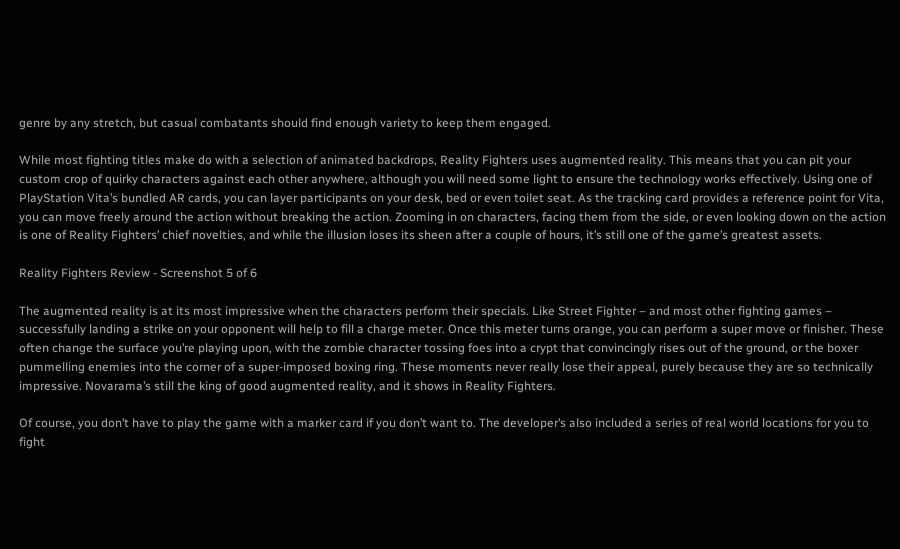genre by any stretch, but casual combatants should find enough variety to keep them engaged.

While most fighting titles make do with a selection of animated backdrops, Reality Fighters uses augmented reality. This means that you can pit your custom crop of quirky characters against each other anywhere, although you will need some light to ensure the technology works effectively. Using one of PlayStation Vita’s bundled AR cards, you can layer participants on your desk, bed or even toilet seat. As the tracking card provides a reference point for Vita, you can move freely around the action without breaking the action. Zooming in on characters, facing them from the side, or even looking down on the action is one of Reality Fighters’ chief novelties, and while the illusion loses its sheen after a couple of hours, it’s still one of the game’s greatest assets.

Reality Fighters Review - Screenshot 5 of 6

The augmented reality is at its most impressive when the characters perform their specials. Like Street Fighter – and most other fighting games – successfully landing a strike on your opponent will help to fill a charge meter. Once this meter turns orange, you can perform a super move or finisher. These often change the surface you’re playing upon, with the zombie character tossing foes into a crypt that convincingly rises out of the ground, or the boxer pummelling enemies into the corner of a super-imposed boxing ring. These moments never really lose their appeal, purely because they are so technically impressive. Novarama’s still the king of good augmented reality, and it shows in Reality Fighters.

Of course, you don’t have to play the game with a marker card if you don’t want to. The developer’s also included a series of real world locations for you to fight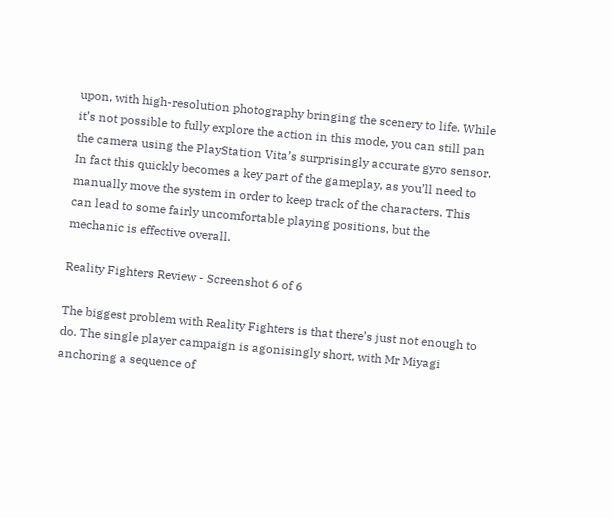upon, with high-resolution photography bringing the scenery to life. While it’s not possible to fully explore the action in this mode, you can still pan the camera using the PlayStation Vita’s surprisingly accurate gyro sensor. In fact this quickly becomes a key part of the gameplay, as you’ll need to manually move the system in order to keep track of the characters. This can lead to some fairly uncomfortable playing positions, but the mechanic is effective overall.

Reality Fighters Review - Screenshot 6 of 6

The biggest problem with Reality Fighters is that there’s just not enough to do. The single player campaign is agonisingly short, with Mr Miyagi anchoring a sequence of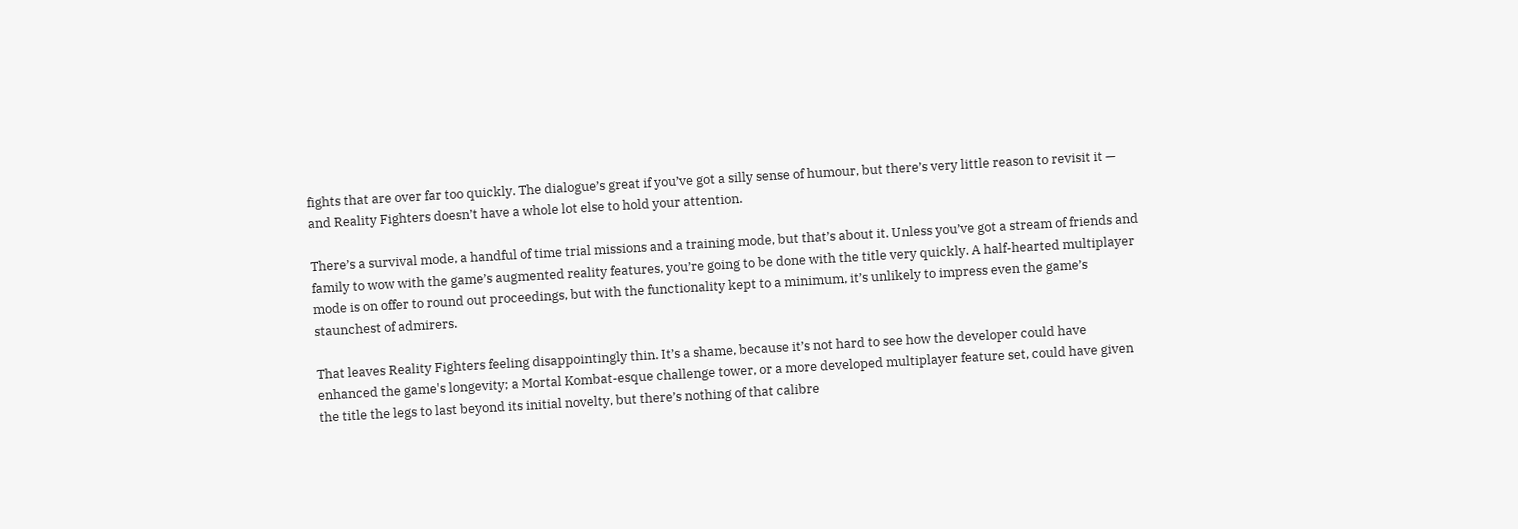fights that are over far too quickly. The dialogue’s great if you’ve got a silly sense of humour, but there’s very little reason to revisit it — and Reality Fighters doesn’t have a whole lot else to hold your attention.

There’s a survival mode, a handful of time trial missions and a training mode, but that’s about it. Unless you’ve got a stream of friends and family to wow with the game’s augmented reality features, you’re going to be done with the title very quickly. A half-hearted multiplayer mode is on offer to round out proceedings, but with the functionality kept to a minimum, it’s unlikely to impress even the game’s staunchest of admirers.

That leaves Reality Fighters feeling disappointingly thin. It’s a shame, because it’s not hard to see how the developer could have enhanced the game's longevity; a Mortal Kombat-esque challenge tower, or a more developed multiplayer feature set, could have given the title the legs to last beyond its initial novelty, but there’s nothing of that calibre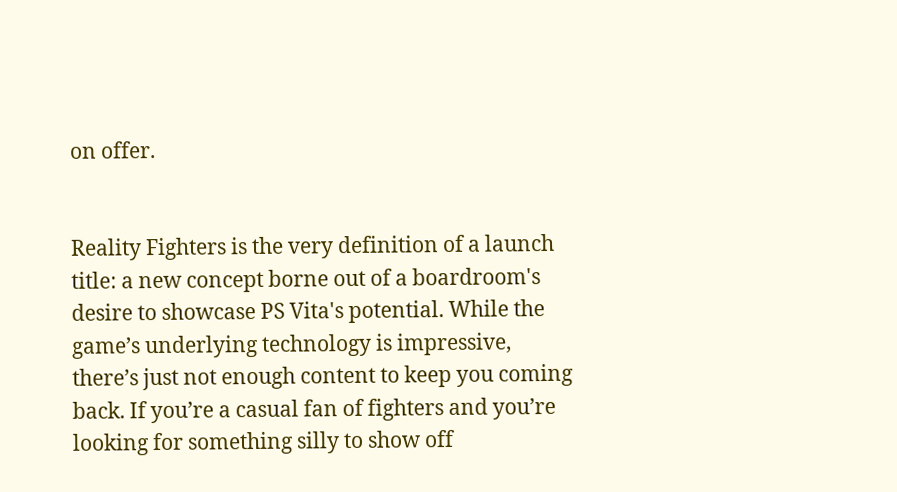on offer.


Reality Fighters is the very definition of a launch title: a new concept borne out of a boardroom's desire to showcase PS Vita's potential. While the game’s underlying technology is impressive, there’s just not enough content to keep you coming back. If you’re a casual fan of fighters and you’re looking for something silly to show off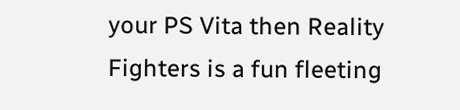your PS Vita then Reality Fighters is a fun fleeting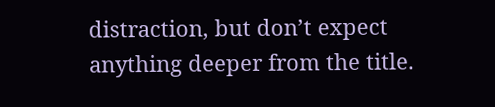distraction, but don’t expect anything deeper from the title.